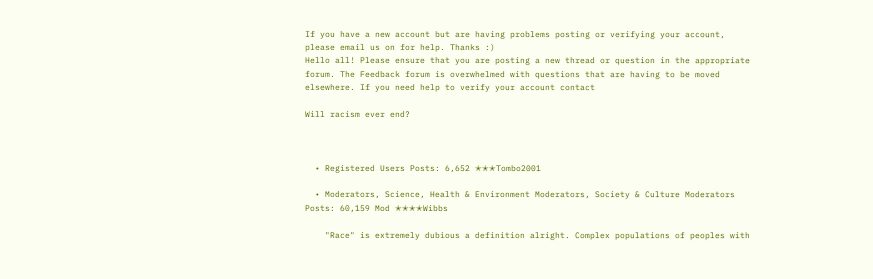If you have a new account but are having problems posting or verifying your account, please email us on for help. Thanks :)
Hello all! Please ensure that you are posting a new thread or question in the appropriate forum. The Feedback forum is overwhelmed with questions that are having to be moved elsewhere. If you need help to verify your account contact

Will racism ever end?



  • Registered Users Posts: 6,652 ✭✭✭Tombo2001

  • Moderators, Science, Health & Environment Moderators, Society & Culture Moderators Posts: 60,159 Mod ✭✭✭✭Wibbs

    "Race" is extremely dubious a definition alright. Complex populations of peoples with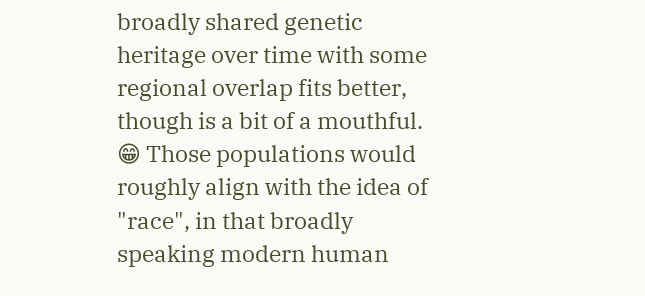broadly shared genetic heritage over time with some regional overlap fits better, though is a bit of a mouthful. 😁 Those populations would roughly align with the idea of "race", in that broadly speaking modern human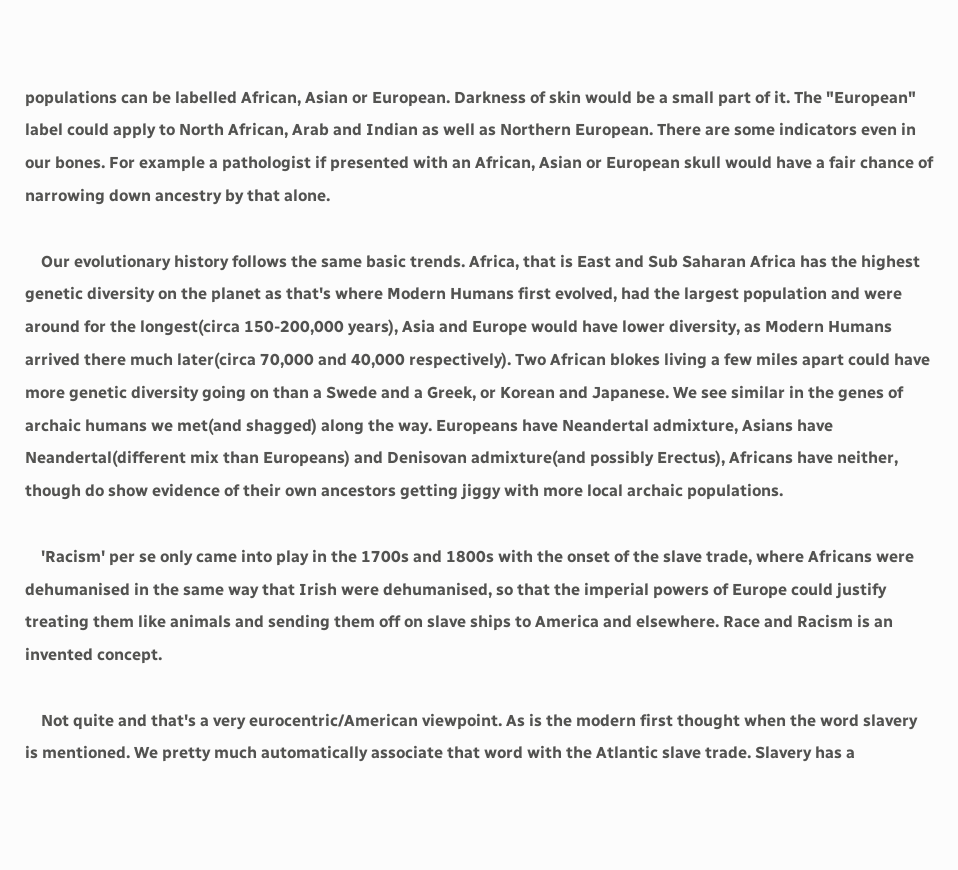populations can be labelled African, Asian or European. Darkness of skin would be a small part of it. The "European" label could apply to North African, Arab and Indian as well as Northern European. There are some indicators even in our bones. For example a pathologist if presented with an African, Asian or European skull would have a fair chance of narrowing down ancestry by that alone.

    Our evolutionary history follows the same basic trends. Africa, that is East and Sub Saharan Africa has the highest genetic diversity on the planet as that's where Modern Humans first evolved, had the largest population and were around for the longest(circa 150-200,000 years), Asia and Europe would have lower diversity, as Modern Humans arrived there much later(circa 70,000 and 40,000 respectively). Two African blokes living a few miles apart could have more genetic diversity going on than a Swede and a Greek, or Korean and Japanese. We see similar in the genes of archaic humans we met(and shagged) along the way. Europeans have Neandertal admixture, Asians have Neandertal(different mix than Europeans) and Denisovan admixture(and possibly Erectus), Africans have neither, though do show evidence of their own ancestors getting jiggy with more local archaic populations.

    'Racism' per se only came into play in the 1700s and 1800s with the onset of the slave trade, where Africans were dehumanised in the same way that Irish were dehumanised, so that the imperial powers of Europe could justify treating them like animals and sending them off on slave ships to America and elsewhere. Race and Racism is an invented concept.

    Not quite and that's a very eurocentric/American viewpoint. As is the modern first thought when the word slavery is mentioned. We pretty much automatically associate that word with the Atlantic slave trade. Slavery has a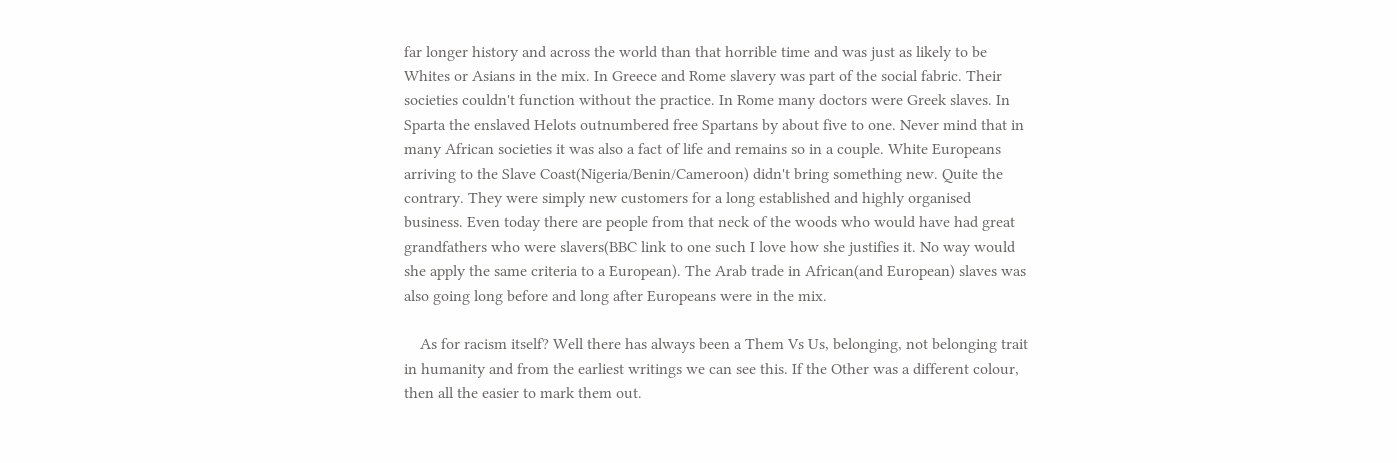far longer history and across the world than that horrible time and was just as likely to be Whites or Asians in the mix. In Greece and Rome slavery was part of the social fabric. Their societies couldn't function without the practice. In Rome many doctors were Greek slaves. In Sparta the enslaved Helots outnumbered free Spartans by about five to one. Never mind that in many African societies it was also a fact of life and remains so in a couple. White Europeans arriving to the Slave Coast(Nigeria/Benin/Cameroon) didn't bring something new. Quite the contrary. They were simply new customers for a long established and highly organised business. Even today there are people from that neck of the woods who would have had great grandfathers who were slavers(BBC link to one such I love how she justifies it. No way would she apply the same criteria to a European). The Arab trade in African(and European) slaves was also going long before and long after Europeans were in the mix.

    As for racism itself? Well there has always been a Them Vs Us, belonging, not belonging trait in humanity and from the earliest writings we can see this. If the Other was a different colour, then all the easier to mark them out.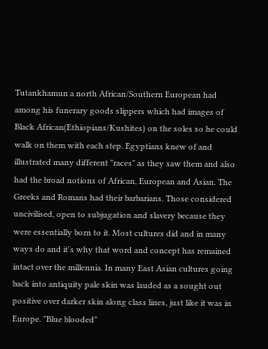Tutankhamun a north African/Southern European had among his funerary goods slippers which had images of Black African(Ethiopians/Kushites) on the soles so he could walk on them with each step. Egyptians knew of and illustrated many different "races" as they saw them and also had the broad notions of African, European and Asian. The Greeks and Romans had their barbarians. Those considered uncivilised, open to subjugation and slavery because they were essentially born to it. Most cultures did and in many ways do and it's why that word and concept has remained intact over the millennia. In many East Asian cultures going back into antiquity pale skin was lauded as a sought out positive over darker skin along class lines, just like it was in Europe. "Blue blooded"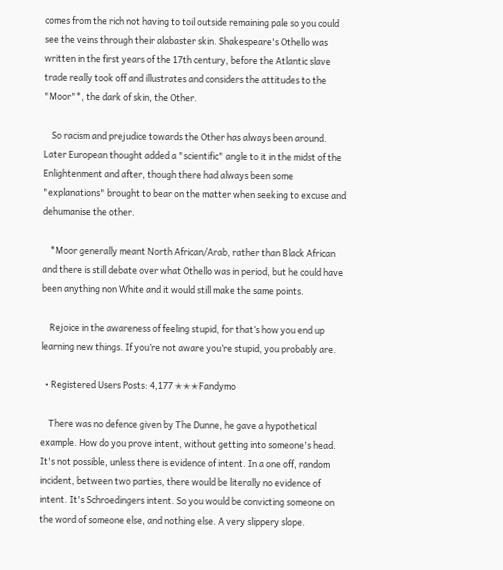comes from the rich not having to toil outside remaining pale so you could see the veins through their alabaster skin. Shakespeare's Othello was written in the first years of the 17th century, before the Atlantic slave trade really took off and illustrates and considers the attitudes to the "Moor"*, the dark of skin, the Other.

    So racism and prejudice towards the Other has always been around. Later European thought added a "scientific" angle to it in the midst of the Enlightenment and after, though there had always been some "explanations" brought to bear on the matter when seeking to excuse and dehumanise the other.

    *Moor generally meant North African/Arab, rather than Black African and there is still debate over what Othello was in period, but he could have been anything non White and it would still make the same points.

    Rejoice in the awareness of feeling stupid, for that’s how you end up learning new things. If you’re not aware you’re stupid, you probably are.

  • Registered Users Posts: 4,177 ✭✭✭Fandymo

    There was no defence given by The Dunne, he gave a hypothetical example. How do you prove intent, without getting into someone's head. It's not possible, unless there is evidence of intent. In a one off, random incident, between two parties, there would be literally no evidence of intent. It's Schroedingers intent. So you would be convicting someone on the word of someone else, and nothing else. A very slippery slope.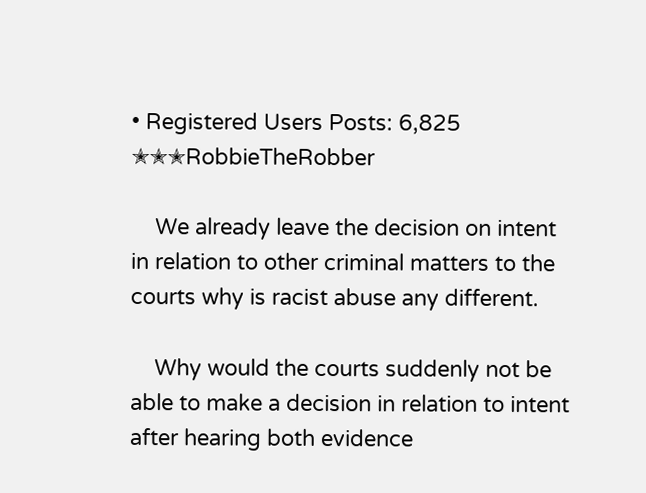• Registered Users Posts: 6,825 ✭✭✭RobbieTheRobber

    We already leave the decision on intent in relation to other criminal matters to the courts why is racist abuse any different.

    Why would the courts suddenly not be able to make a decision in relation to intent after hearing both evidence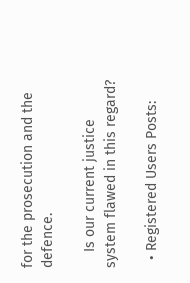for the prosecution and the defence.

    Is our current justice system flawed in this regard?

  • Registered Users Posts: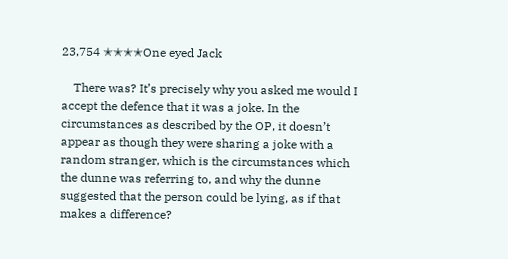23,754 ✭✭✭✭One eyed Jack

    There was? It’s precisely why you asked me would I accept the defence that it was a joke. In the circumstances as described by the OP, it doesn’t appear as though they were sharing a joke with a random stranger, which is the circumstances which the dunne was referring to, and why the dunne suggested that the person could be lying, as if that makes a difference?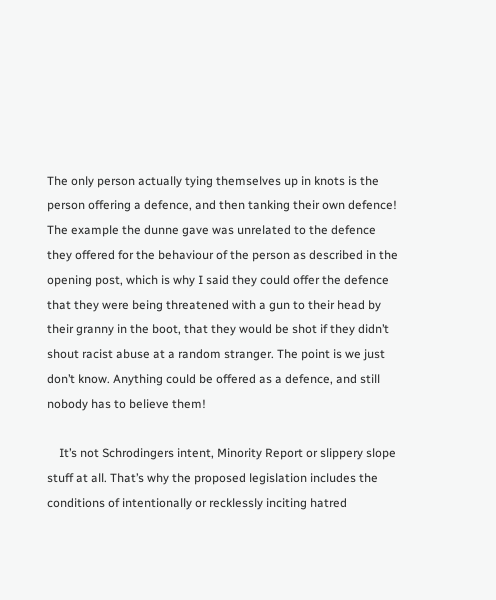The only person actually tying themselves up in knots is the person offering a defence, and then tanking their own defence! The example the dunne gave was unrelated to the defence they offered for the behaviour of the person as described in the opening post, which is why I said they could offer the defence that they were being threatened with a gun to their head by their granny in the boot, that they would be shot if they didn’t shout racist abuse at a random stranger. The point is we just don’t know. Anything could be offered as a defence, and still nobody has to believe them!

    It’s not Schrodingers intent, Minority Report or slippery slope stuff at all. That’s why the proposed legislation includes the conditions of intentionally or recklessly inciting hatred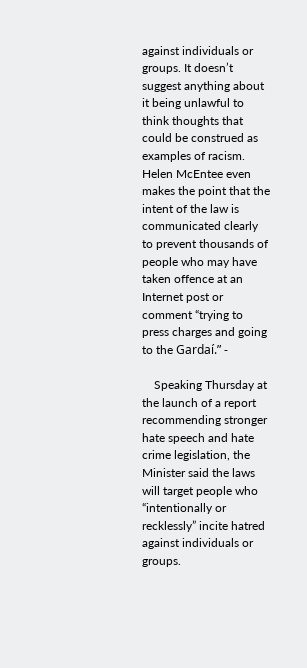against individuals or groups. It doesn’t suggest anything about it being unlawful to think thoughts that could be construed as examples of racism. Helen McEntee even makes the point that the intent of the law is communicated clearly to prevent thousands of people who may have taken offence at an Internet post or comment “trying to press charges and going to the Gardaí.” -

    Speaking Thursday at the launch of a report recommending stronger hate speech and hate crime legislation, the Minister said the laws will target people who “intentionally or recklessly” incite hatred against individuals or groups.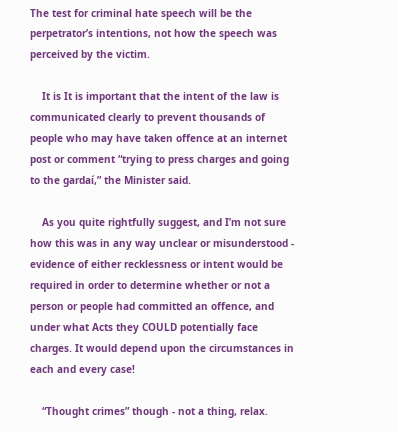The test for criminal hate speech will be the perpetrator’s intentions, not how the speech was perceived by the victim.

    It is It is important that the intent of the law is communicated clearly to prevent thousands of people who may have taken offence at an internet post or comment “trying to press charges and going to the gardaí,” the Minister said.

    As you quite rightfully suggest, and I’m not sure how this was in any way unclear or misunderstood - evidence of either recklessness or intent would be required in order to determine whether or not a person or people had committed an offence, and under what Acts they COULD potentially face charges. It would depend upon the circumstances in each and every case!

    “Thought crimes” though - not a thing, relax.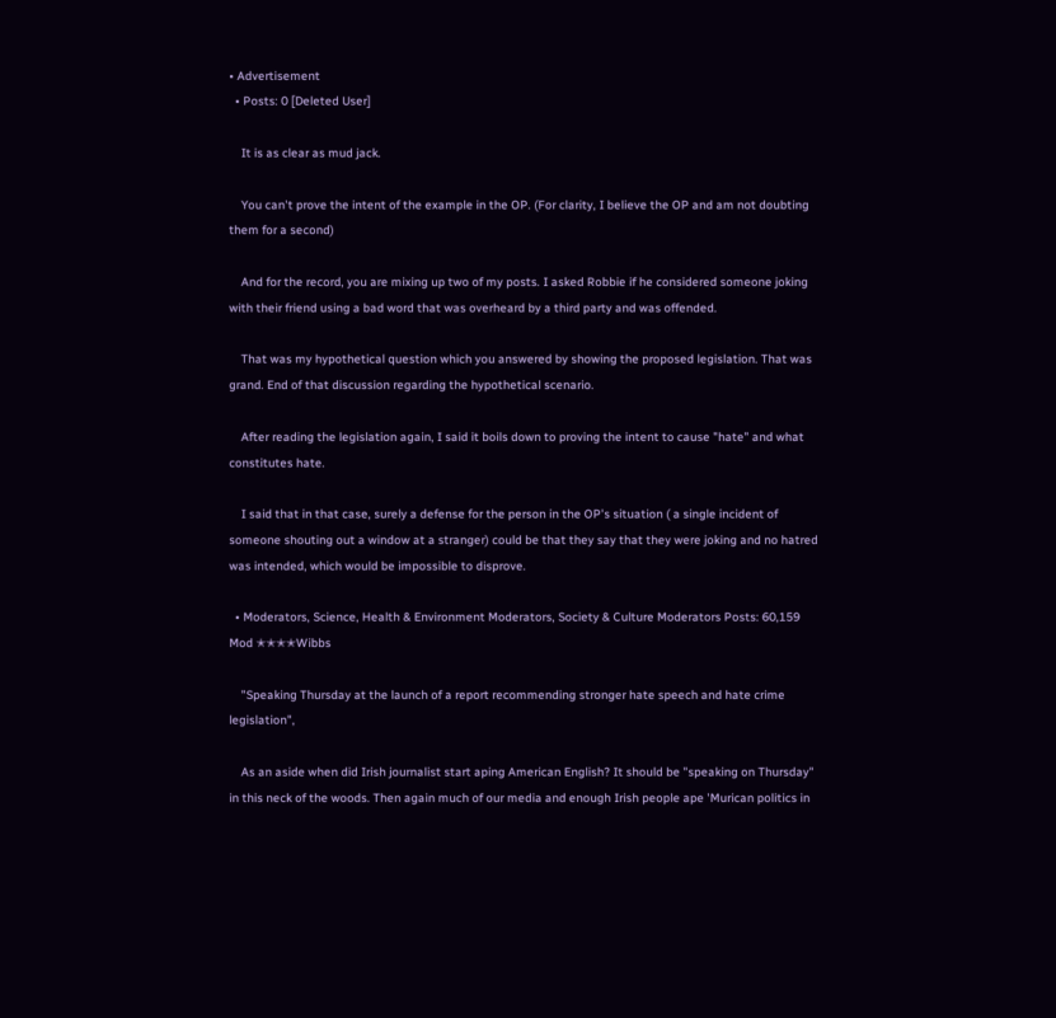• Advertisement
  • Posts: 0 [Deleted User]

    It is as clear as mud jack.

    You can't prove the intent of the example in the OP. (For clarity, I believe the OP and am not doubting them for a second)

    And for the record, you are mixing up two of my posts. I asked Robbie if he considered someone joking with their friend using a bad word that was overheard by a third party and was offended.

    That was my hypothetical question which you answered by showing the proposed legislation. That was grand. End of that discussion regarding the hypothetical scenario.

    After reading the legislation again, I said it boils down to proving the intent to cause "hate" and what constitutes hate.

    I said that in that case, surely a defense for the person in the OP's situation ( a single incident of someone shouting out a window at a stranger) could be that they say that they were joking and no hatred was intended, which would be impossible to disprove.

  • Moderators, Science, Health & Environment Moderators, Society & Culture Moderators Posts: 60,159 Mod ✭✭✭✭Wibbs

    "Speaking Thursday at the launch of a report recommending stronger hate speech and hate crime legislation",

    As an aside when did Irish journalist start aping American English? It should be "speaking on Thursday" in this neck of the woods. Then again much of our media and enough Irish people ape 'Murican politics in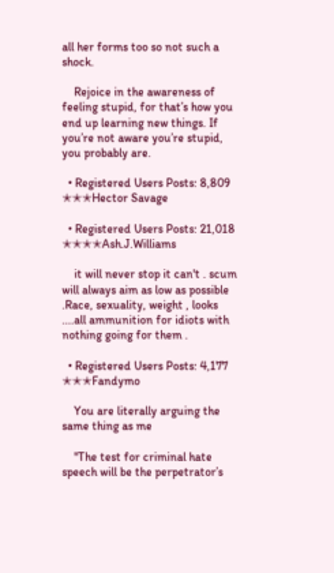all her forms too so not such a shock.

    Rejoice in the awareness of feeling stupid, for that’s how you end up learning new things. If you’re not aware you’re stupid, you probably are.

  • Registered Users Posts: 8,809 ✭✭✭Hector Savage

  • Registered Users Posts: 21,018 ✭✭✭✭Ash.J.Williams

    it will never stop it can't . scum will always aim as low as possible .Race, sexuality, weight , looks ....all ammunition for idiots with nothing going for them .

  • Registered Users Posts: 4,177 ✭✭✭Fandymo

    You are literally arguing the same thing as me

    "The test for criminal hate speech will be the perpetrator’s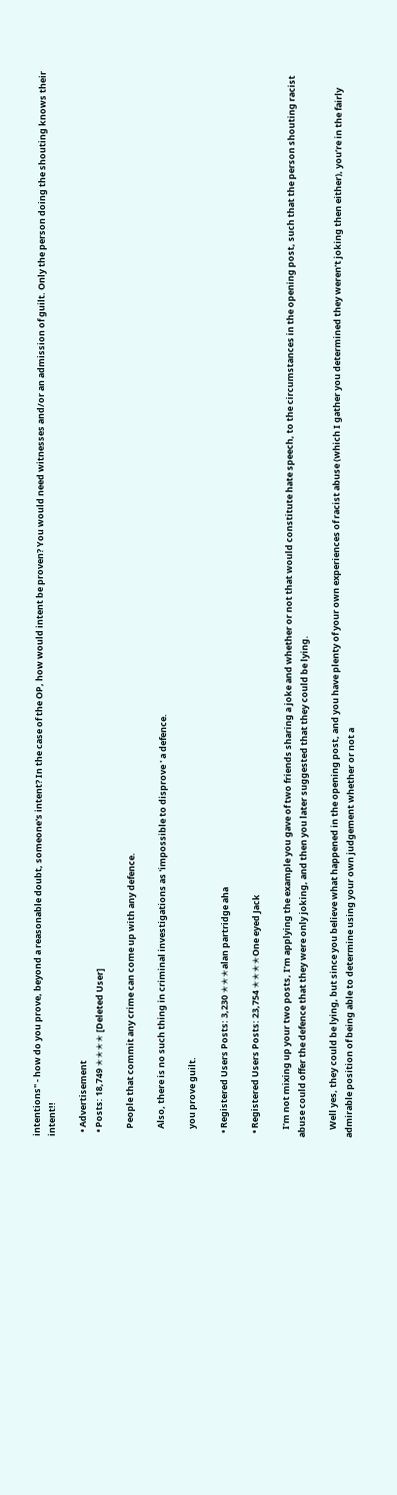intentions" - how do you prove, beyond a reasonable doubt, someone's intent? In the case of the OP, how would intent be proven? You would need witnesses and/or an admission of guilt. Only the person doing the shouting knows their intent!!

  • Advertisement
  • Posts: 18,749 ✭✭✭✭ [Deleted User]

    People that commit any crime can come up with any defence.

    Also, there is no such thing in criminal investigations as 'impossible to disprove ' a defence.

    you prove guilt.

  • Registered Users Posts: 3,230 ✭✭✭alan partridge aha

  • Registered Users Posts: 23,754 ✭✭✭✭One eyed Jack

    I’m not mixing up your two posts, I’m applying the example you gave of two friends sharing a joke and whether or not that would constitute hate speech, to the circumstances in the opening post, such that the person shouting racist abuse could offer the defence that they were only joking, and then you later suggested that they could be lying.

    Well yes, they could be lying, but since you believe what happened in the opening post, and you have plenty of your own experiences of racist abuse (which I gather you determined they weren’t joking then either), you’re in the fairly admirable position of being able to determine using your own judgement whether or not a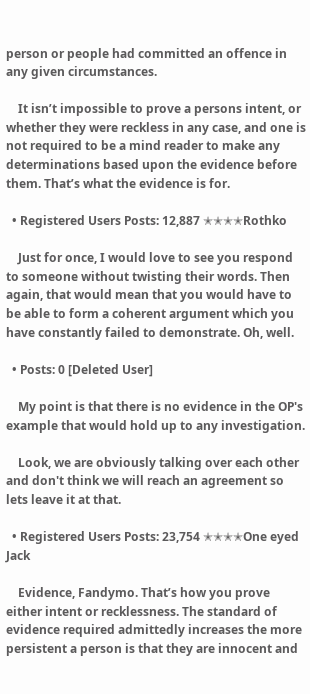person or people had committed an offence in any given circumstances.

    It isn’t impossible to prove a persons intent, or whether they were reckless in any case, and one is not required to be a mind reader to make any determinations based upon the evidence before them. That’s what the evidence is for.

  • Registered Users Posts: 12,887 ✭✭✭✭Rothko

    Just for once, I would love to see you respond to someone without twisting their words. Then again, that would mean that you would have to be able to form a coherent argument which you have constantly failed to demonstrate. Oh, well.

  • Posts: 0 [Deleted User]

    My point is that there is no evidence in the OP's example that would hold up to any investigation.

    Look, we are obviously talking over each other and don't think we will reach an agreement so lets leave it at that.

  • Registered Users Posts: 23,754 ✭✭✭✭One eyed Jack

    Evidence, Fandymo. That’s how you prove either intent or recklessness. The standard of evidence required admittedly increases the more persistent a person is that they are innocent and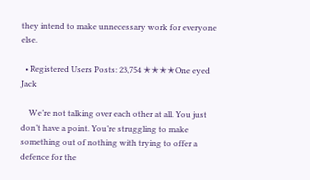they intend to make unnecessary work for everyone else.

  • Registered Users Posts: 23,754 ✭✭✭✭One eyed Jack

    We’re not talking over each other at all. You just don’t have a point. You’re struggling to make something out of nothing with trying to offer a defence for the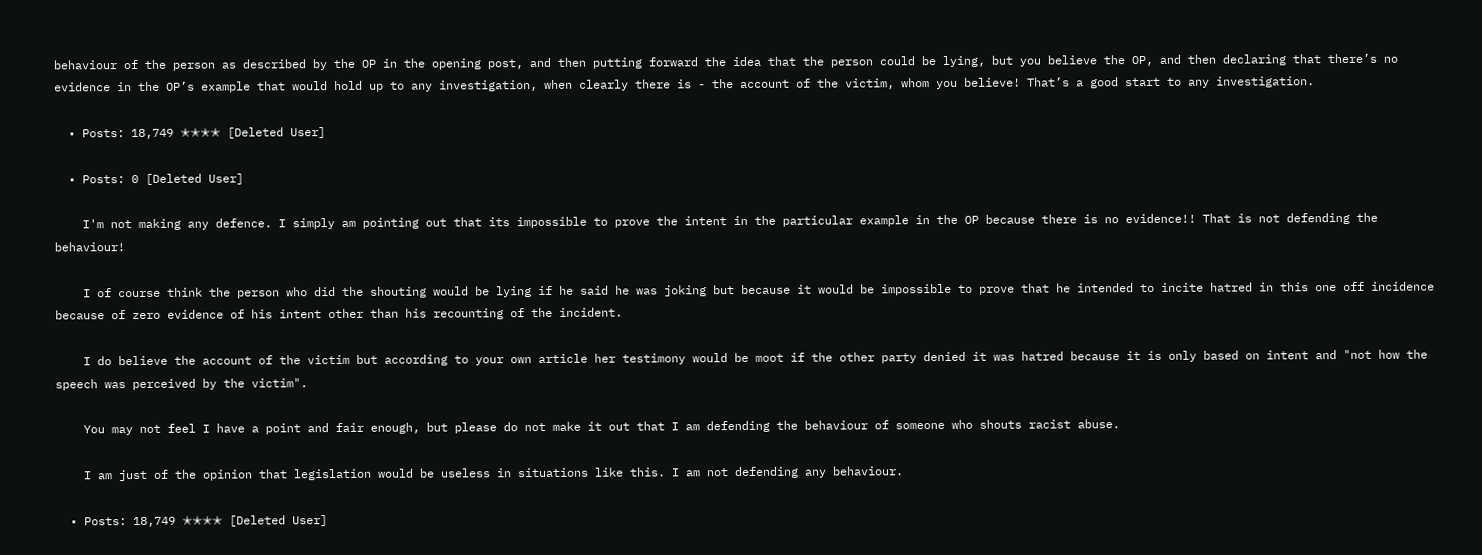behaviour of the person as described by the OP in the opening post, and then putting forward the idea that the person could be lying, but you believe the OP, and then declaring that there’s no evidence in the OP’s example that would hold up to any investigation, when clearly there is - the account of the victim, whom you believe! That’s a good start to any investigation.

  • Posts: 18,749 ✭✭✭✭ [Deleted User]

  • Posts: 0 [Deleted User]

    I'm not making any defence. I simply am pointing out that its impossible to prove the intent in the particular example in the OP because there is no evidence!! That is not defending the behaviour!

    I of course think the person who did the shouting would be lying if he said he was joking but because it would be impossible to prove that he intended to incite hatred in this one off incidence because of zero evidence of his intent other than his recounting of the incident.

    I do believe the account of the victim but according to your own article her testimony would be moot if the other party denied it was hatred because it is only based on intent and "not how the speech was perceived by the victim".

    You may not feel I have a point and fair enough, but please do not make it out that I am defending the behaviour of someone who shouts racist abuse.

    I am just of the opinion that legislation would be useless in situations like this. I am not defending any behaviour.

  • Posts: 18,749 ✭✭✭✭ [Deleted User]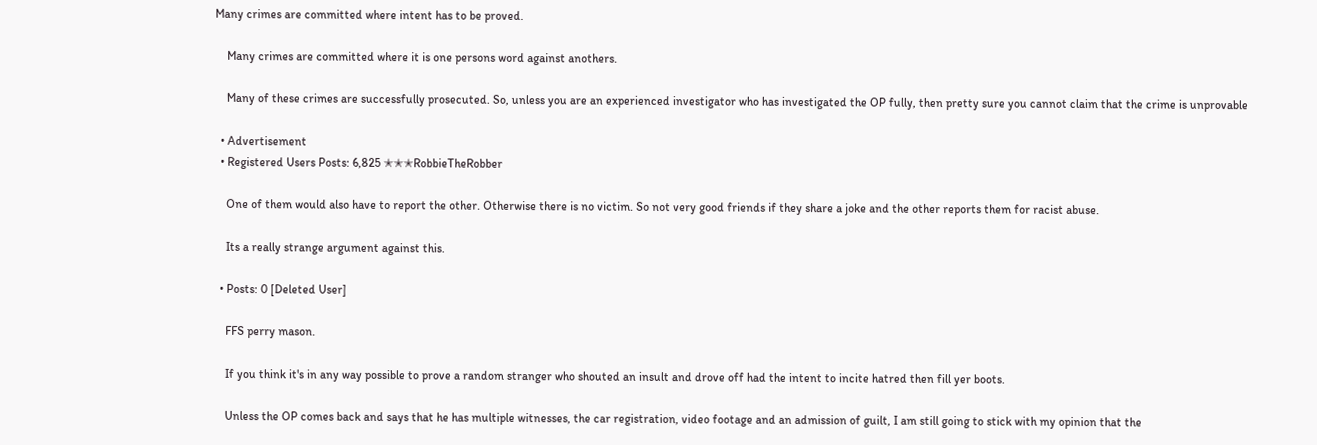Many crimes are committed where intent has to be proved.

    Many crimes are committed where it is one persons word against anothers.

    Many of these crimes are successfully prosecuted. So, unless you are an experienced investigator who has investigated the OP fully, then pretty sure you cannot claim that the crime is unprovable

  • Advertisement
  • Registered Users Posts: 6,825 ✭✭✭RobbieTheRobber

    One of them would also have to report the other. Otherwise there is no victim. So not very good friends if they share a joke and the other reports them for racist abuse.

    Its a really strange argument against this.

  • Posts: 0 [Deleted User]

    FFS perry mason.

    If you think it's in any way possible to prove a random stranger who shouted an insult and drove off had the intent to incite hatred then fill yer boots.

    Unless the OP comes back and says that he has multiple witnesses, the car registration, video footage and an admission of guilt, I am still going to stick with my opinion that the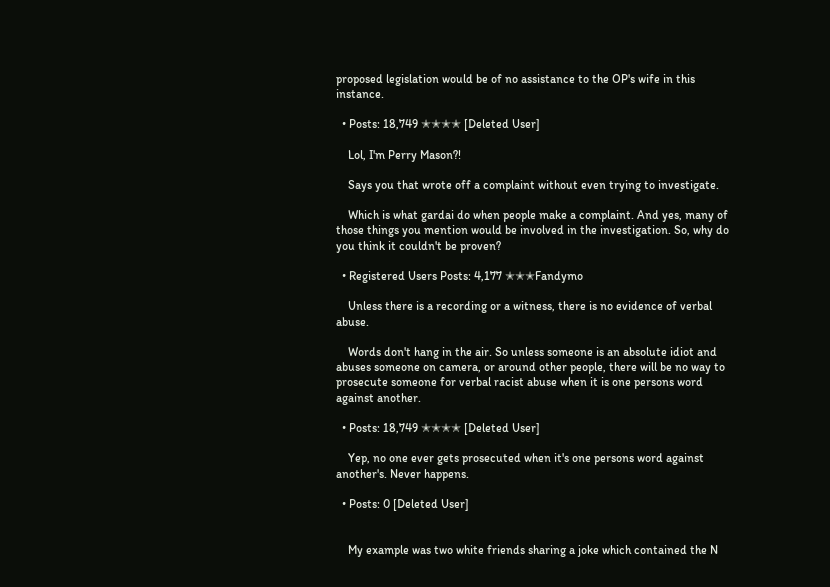proposed legislation would be of no assistance to the OP's wife in this instance.

  • Posts: 18,749 ✭✭✭✭ [Deleted User]

    Lol, I'm Perry Mason?!

    Says you that wrote off a complaint without even trying to investigate.

    Which is what gardai do when people make a complaint. And yes, many of those things you mention would be involved in the investigation. So, why do you think it couldn't be proven?

  • Registered Users Posts: 4,177 ✭✭✭Fandymo

    Unless there is a recording or a witness, there is no evidence of verbal abuse.

    Words don't hang in the air. So unless someone is an absolute idiot and abuses someone on camera, or around other people, there will be no way to prosecute someone for verbal racist abuse when it is one persons word against another.

  • Posts: 18,749 ✭✭✭✭ [Deleted User]

    Yep, no one ever gets prosecuted when it's one persons word against another's. Never happens.

  • Posts: 0 [Deleted User]


    My example was two white friends sharing a joke which contained the N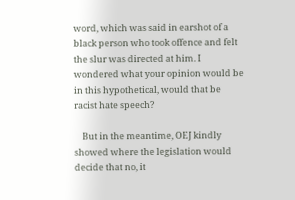word, which was said in earshot of a black person who took offence and felt the slur was directed at him. I wondered what your opinion would be in this hypothetical, would that be racist hate speech?

    But in the meantime, OEJ kindly showed where the legislation would decide that no, it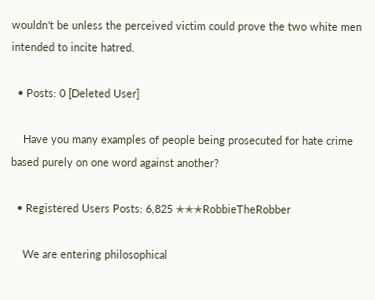wouldn't be unless the perceived victim could prove the two white men intended to incite hatred.

  • Posts: 0 [Deleted User]

    Have you many examples of people being prosecuted for hate crime based purely on one word against another?

  • Registered Users Posts: 6,825 ✭✭✭RobbieTheRobber

    We are entering philosophical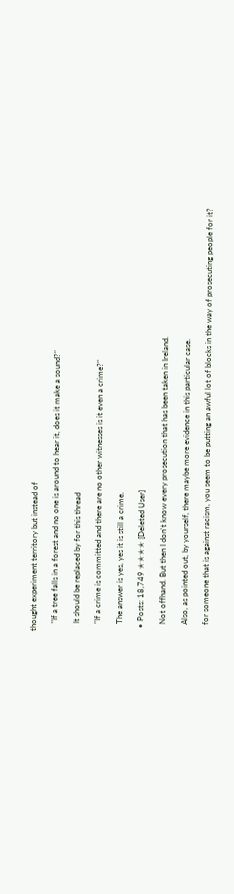thought experiment territory but instead of

    "If a tree falls in a forest and no one is around to hear it, does it make a sound?"

    It should be replaced by for this thread

    "If a crime is committed and there are no other witnesses is it even a crime?"

    The answer is yes, yes it is still a crime.

  • Posts: 18,749 ✭✭✭✭ [Deleted User]

    Not offhand. But then I don't know every prosecution that has been taken in Ireland.

    Also, as pointed out, by yourself, there maybe more evidence in this particular case.

    for someone that is against racism, you seem to be putting an awful lot of blocks in the way of prosecuting people for it?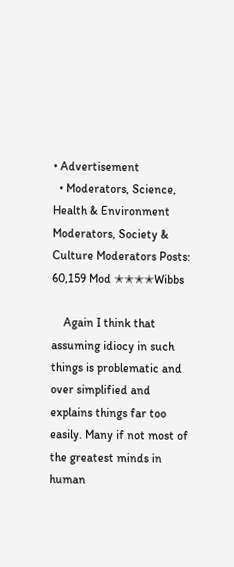• Advertisement
  • Moderators, Science, Health & Environment Moderators, Society & Culture Moderators Posts: 60,159 Mod ✭✭✭✭Wibbs

    Again I think that assuming idiocy in such things is problematic and over simplified and explains things far too easily. Many if not most of the greatest minds in human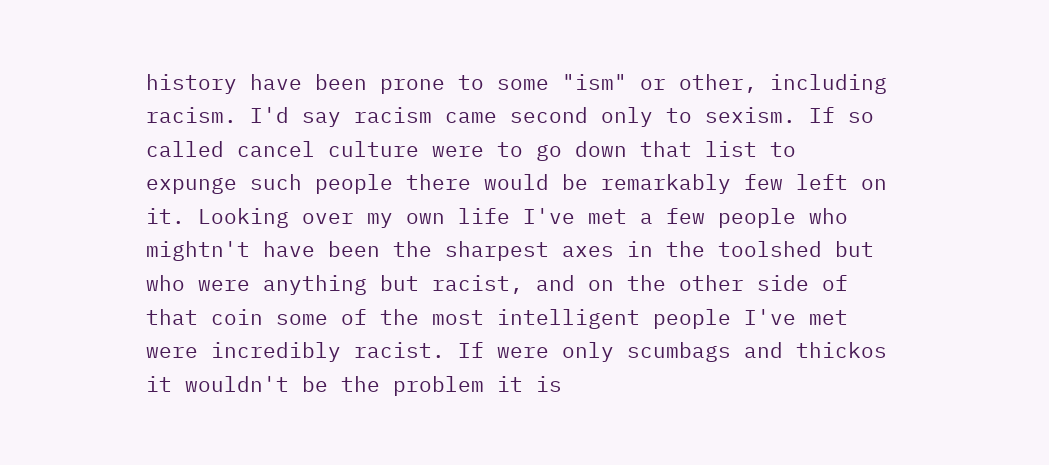history have been prone to some "ism" or other, including racism. I'd say racism came second only to sexism. If so called cancel culture were to go down that list to expunge such people there would be remarkably few left on it. Looking over my own life I've met a few people who mightn't have been the sharpest axes in the toolshed but who were anything but racist, and on the other side of that coin some of the most intelligent people I've met were incredibly racist. If were only scumbags and thickos it wouldn't be the problem it is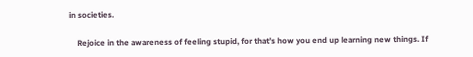in societies.

    Rejoice in the awareness of feeling stupid, for that’s how you end up learning new things. If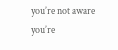you’re not aware you’re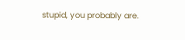stupid, you probably are.